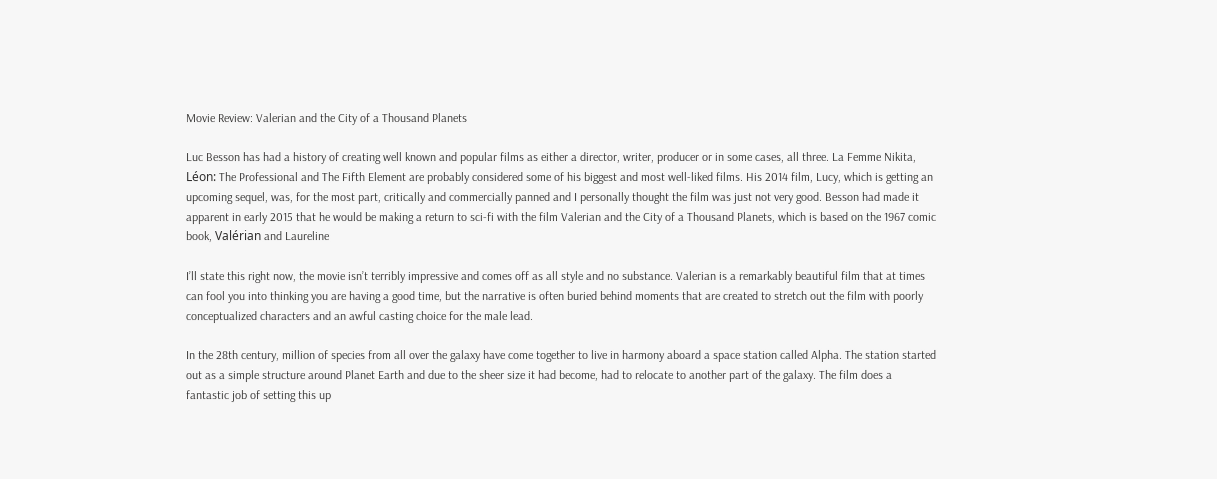Movie Review: Valerian and the City of a Thousand Planets

Luc Besson has had a history of creating well known and popular films as either a director, writer, producer or in some cases, all three. La Femme Nikita, Léon: The Professional and The Fifth Element are probably considered some of his biggest and most well-liked films. His 2014 film, Lucy, which is getting an upcoming sequel, was, for the most part, critically and commercially panned and I personally thought the film was just not very good. Besson had made it apparent in early 2015 that he would be making a return to sci-fi with the film Valerian and the City of a Thousand Planets, which is based on the 1967 comic book, Valérian and Laureline

I’ll state this right now, the movie isn’t terribly impressive and comes off as all style and no substance. Valerian is a remarkably beautiful film that at times can fool you into thinking you are having a good time, but the narrative is often buried behind moments that are created to stretch out the film with poorly conceptualized characters and an awful casting choice for the male lead.

In the 28th century, million of species from all over the galaxy have come together to live in harmony aboard a space station called Alpha. The station started out as a simple structure around Planet Earth and due to the sheer size it had become, had to relocate to another part of the galaxy. The film does a fantastic job of setting this up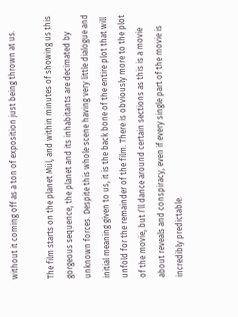without it coming off as a ton of exposition just being thrown at us.

The film starts on the planet Mül, and within minutes of showing us this gorgeous sequence, the planet and its inhabitants are decimated by unknown forces. Despite this whole scene having very little dialogue and initial meaning given to us, it is the back bone of the entire plot that will unfold for the remainder of the film. There is obviously more to the plot of the movie, but I’ll dance around certain sections as this is a movie about reveals and conspiracy, even if every single part of the movie is incredibly predictable.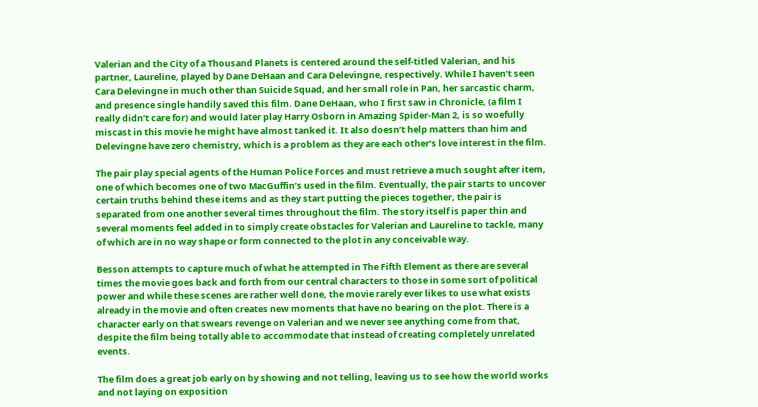Valerian and the City of a Thousand Planets is centered around the self-titled Valerian, and his partner, Laureline, played by Dane DeHaan and Cara Delevingne, respectively. While I haven’t seen Cara Delevingne in much other than Suicide Squad, and her small role in Pan, her sarcastic charm, and presence single handily saved this film. Dane DeHaan, who I first saw in Chronicle, (a film I really didn’t care for) and would later play Harry Osborn in Amazing Spider-Man 2, is so woefully miscast in this movie he might have almost tanked it. It also doesn’t help matters than him and Delevingne have zero chemistry, which is a problem as they are each other’s love interest in the film.

The pair play special agents of the Human Police Forces and must retrieve a much sought after item, one of which becomes one of two MacGuffin’s used in the film. Eventually, the pair starts to uncover certain truths behind these items and as they start putting the pieces together, the pair is separated from one another several times throughout the film. The story itself is paper thin and several moments feel added in to simply create obstacles for Valerian and Laureline to tackle, many of which are in no way shape or form connected to the plot in any conceivable way.

Besson attempts to capture much of what he attempted in The Fifth Element as there are several times the movie goes back and forth from our central characters to those in some sort of political power and while these scenes are rather well done, the movie rarely ever likes to use what exists already in the movie and often creates new moments that have no bearing on the plot. There is a character early on that swears revenge on Valerian and we never see anything come from that, despite the film being totally able to accommodate that instead of creating completely unrelated events.

The film does a great job early on by showing and not telling, leaving us to see how the world works and not laying on exposition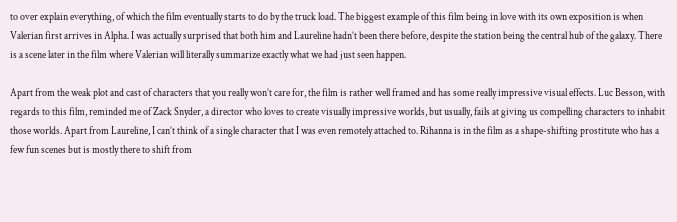to over explain everything, of which the film eventually starts to do by the truck load. The biggest example of this film being in love with its own exposition is when Valerian first arrives in Alpha. I was actually surprised that both him and Laureline hadn’t been there before, despite the station being the central hub of the galaxy. There is a scene later in the film where Valerian will literally summarize exactly what we had just seen happen.

Apart from the weak plot and cast of characters that you really won’t care for, the film is rather well framed and has some really impressive visual effects. Luc Besson, with regards to this film, reminded me of Zack Snyder, a director who loves to create visually impressive worlds, but usually, fails at giving us compelling characters to inhabit those worlds. Apart from Laureline, I can’t think of a single character that I was even remotely attached to. Rihanna is in the film as a shape-shifting prostitute who has a few fun scenes but is mostly there to shift from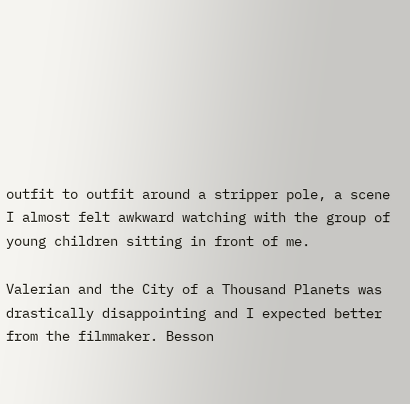outfit to outfit around a stripper pole, a scene I almost felt awkward watching with the group of young children sitting in front of me.

Valerian and the City of a Thousand Planets was drastically disappointing and I expected better from the filmmaker. Besson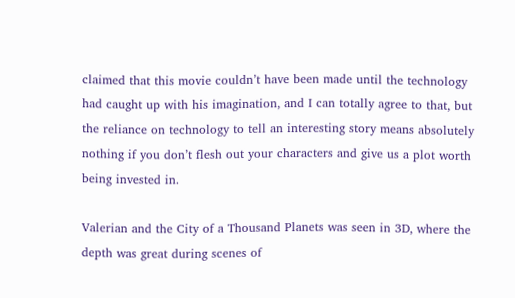claimed that this movie couldn’t have been made until the technology had caught up with his imagination, and I can totally agree to that, but the reliance on technology to tell an interesting story means absolutely nothing if you don’t flesh out your characters and give us a plot worth being invested in.

Valerian and the City of a Thousand Planets was seen in 3D, where the depth was great during scenes of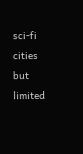sci-fi cities but limited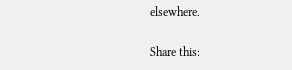elsewhere.

Share this: